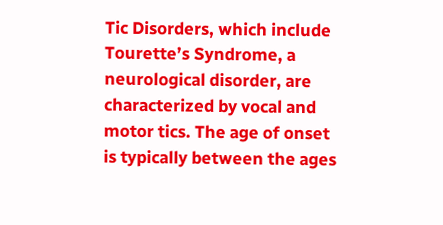Tic Disorders, which include Tourette’s Syndrome, a neurological disorder, are characterized by vocal and motor tics. The age of onset is typically between the ages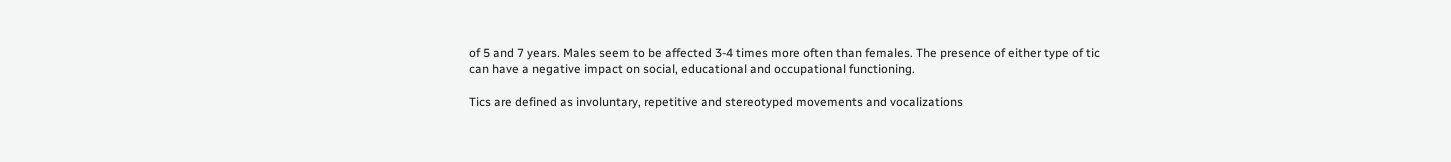of 5 and 7 years. Males seem to be affected 3-4 times more often than females. The presence of either type of tic can have a negative impact on social, educational and occupational functioning.

Tics are defined as involuntary, repetitive and stereotyped movements and vocalizations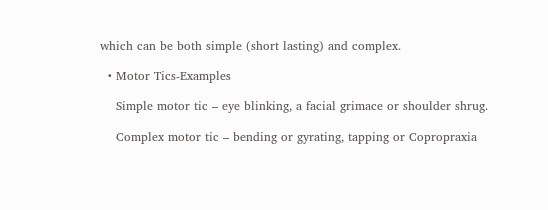which can be both simple (short lasting) and complex.

  • Motor Tics-Examples

    Simple motor tic – eye blinking, a facial grimace or shoulder shrug.

    Complex motor tic – bending or gyrating, tapping or Copropraxia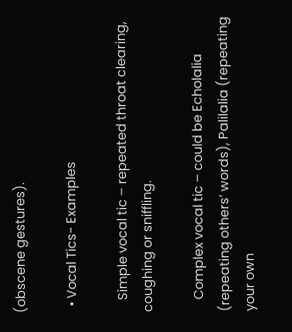(obscene gestures).

  • Vocal Tics- Examples

    Simple vocal tic – repeated throat clearing, coughing or sniffling.

    Complex vocal tic – could be Echolalia (repeating others’ words), Palilalia (repeating your own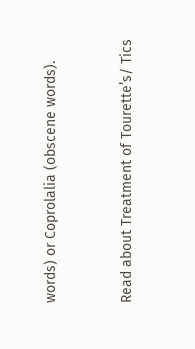words) or Coprolalia (obscene words).


Read about Treatment of Tourette’s/ Tics